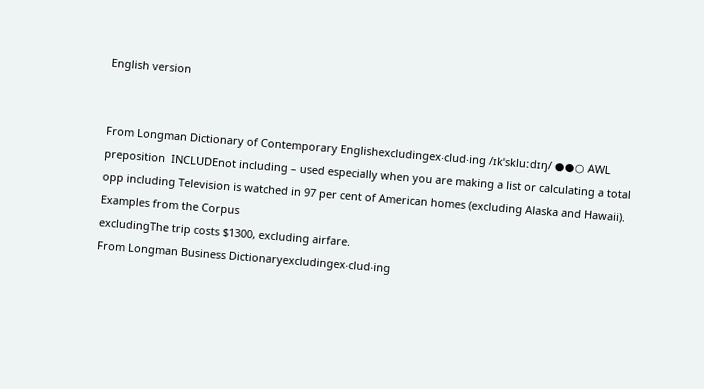English version


From Longman Dictionary of Contemporary Englishexcludingex‧clud‧ing /ɪkˈskluːdɪŋ/ ●●○ AWL preposition  INCLUDEnot including – used especially when you are making a list or calculating a total opp including Television is watched in 97 per cent of American homes (excluding Alaska and Hawaii).
Examples from the Corpus
excludingThe trip costs $1300, excluding airfare.
From Longman Business Dictionaryexcludingex‧clud‧ing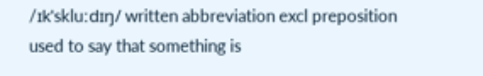/ɪkˈskluːdɪŋ/ written abbreviation excl preposition used to say that something is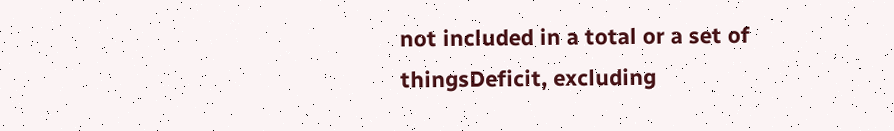not included in a total or a set of thingsDeficit, excluding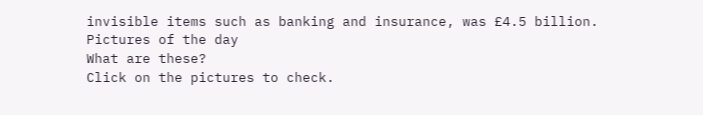invisible items such as banking and insurance, was £4.5 billion.
Pictures of the day
What are these?
Click on the pictures to check.